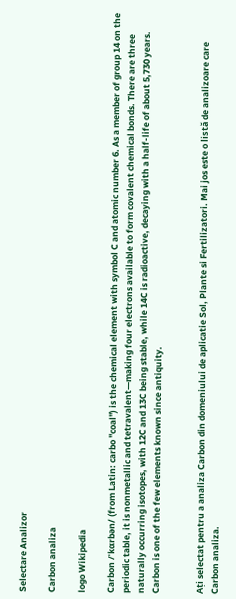Selectare Analizor

Carbon analiza

logo Wikipedia

Carbon /ˈkɑrbən/ (from Latin: carbo "coal") is the chemical element with symbol C and atomic number 6. As a member of group 14 on the periodic table, it is nonmetallic and tetravalent—making four electrons available to form covalent chemical bonds. There are three naturally occurring isotopes, with 12C and 13C being stable, while 14C is radioactive, decaying with a half-life of about 5,730 years. Carbon is one of the few elements known since antiquity.


Ați selectat pentru a analiza Carbon din domeniului de aplicatie Sol, Plante si Fertilizatori. Mai jos este o listă de analizoare care Carbon analiza.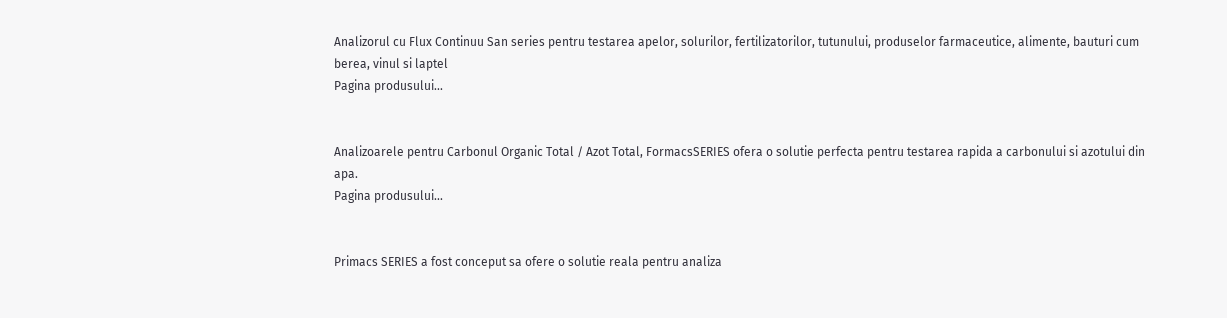Analizorul cu Flux Continuu San series pentru testarea apelor, solurilor, fertilizatorilor, tutunului, produselor farmaceutice, alimente, bauturi cum berea, vinul si laptel
Pagina produsului...


Analizoarele pentru Carbonul Organic Total / Azot Total, FormacsSERIES ofera o solutie perfecta pentru testarea rapida a carbonului si azotului din apa.
Pagina produsului...


Primacs SERIES a fost conceput sa ofere o solutie reala pentru analiza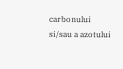carbonului si/sau a azotului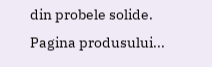din probele solide.
Pagina produsului...